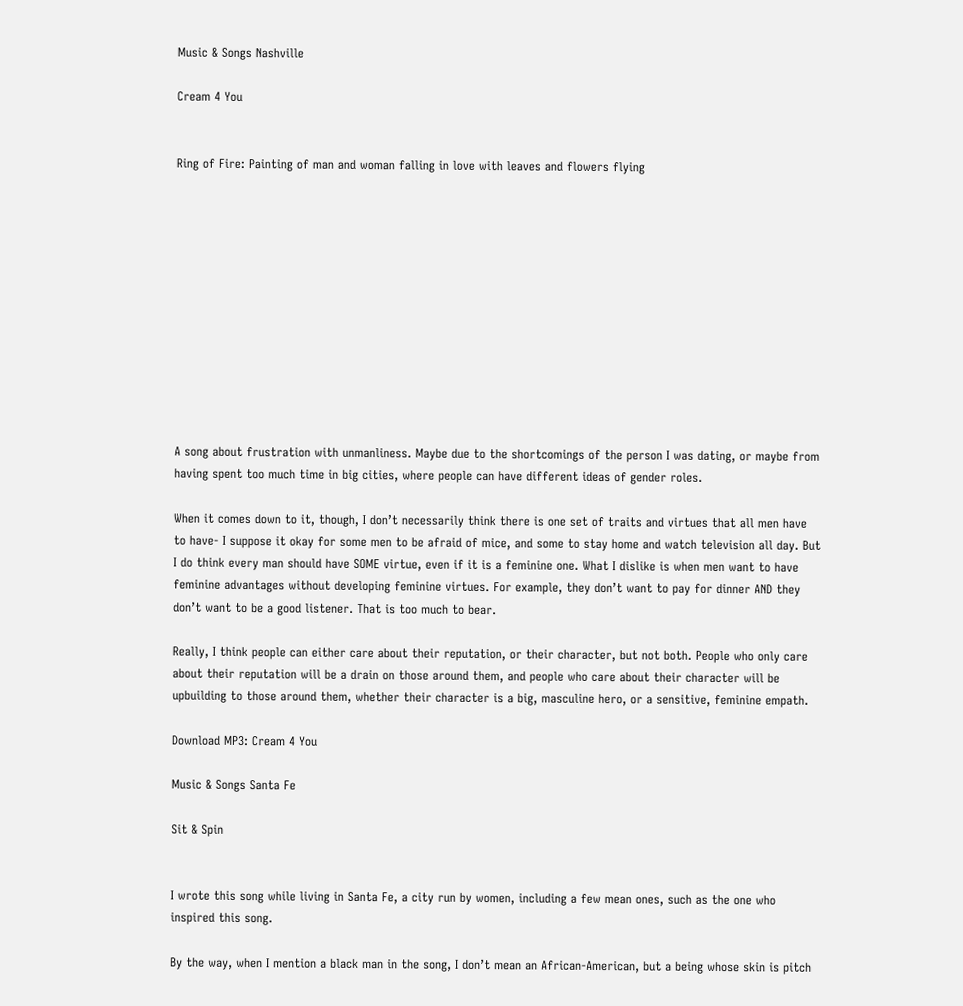Music & Songs Nashville

Cream 4 You


Ring of Fire: Painting of man and woman falling in love with leaves and flowers flying












A song about frustration with unmanliness. Maybe due to the shortcomings of the person I was dating, or maybe from having spent too much time in big cities, where people can have different ideas of gender roles.

When it comes down to it, though, I don’t necessarily think there is one set of traits and virtues that all men have to have- I suppose it okay for some men to be afraid of mice, and some to stay home and watch television all day. But I do think every man should have SOME virtue, even if it is a feminine one. What I dislike is when men want to have feminine advantages without developing feminine virtues. For example, they don’t want to pay for dinner AND they don’t want to be a good listener. That is too much to bear.

Really, I think people can either care about their reputation, or their character, but not both. People who only care about their reputation will be a drain on those around them, and people who care about their character will be upbuilding to those around them, whether their character is a big, masculine hero, or a sensitive, feminine empath.

Download MP3: Cream 4 You

Music & Songs Santa Fe

Sit & Spin


I wrote this song while living in Santa Fe, a city run by women, including a few mean ones, such as the one who inspired this song.

By the way, when I mention a black man in the song, I don’t mean an African-American, but a being whose skin is pitch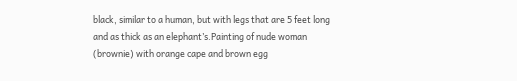black, similar to a human, but with legs that are 5 feet long and as thick as an elephant’s.Painting of nude woman (brownie) with orange cape and brown egg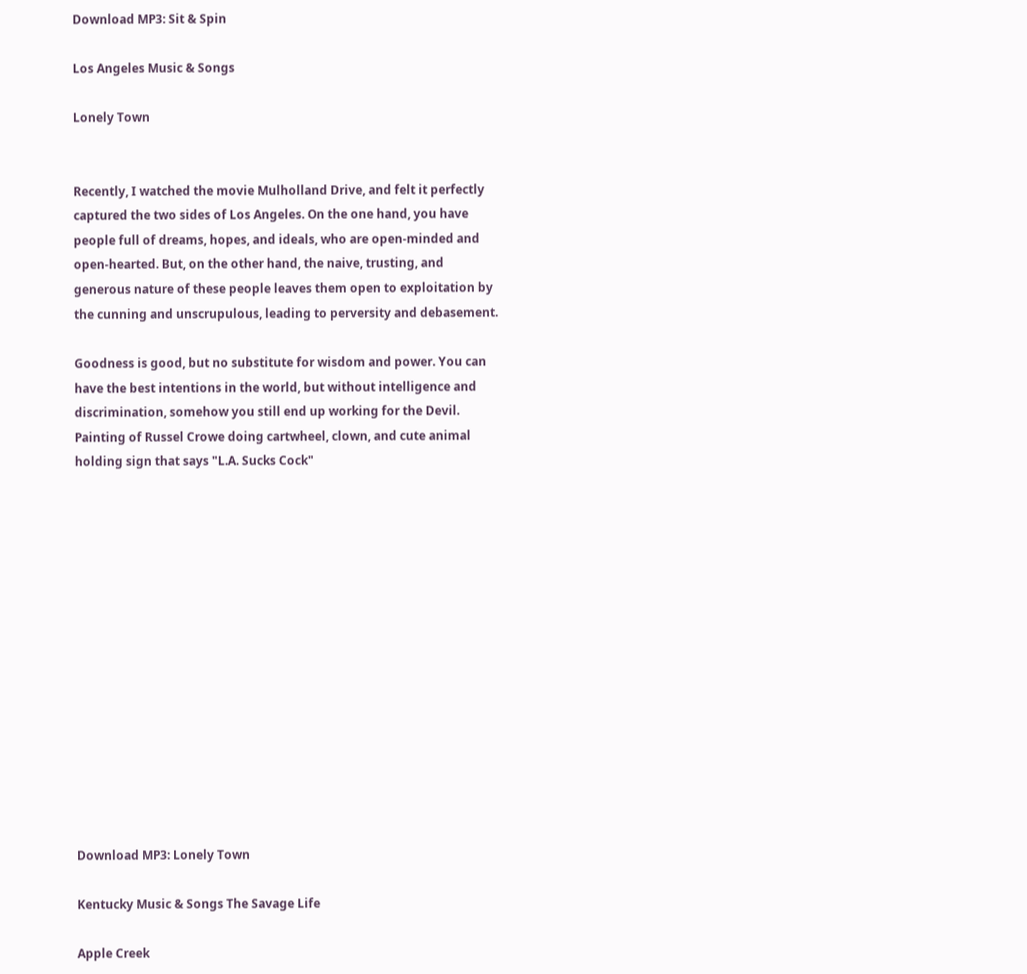Download MP3: Sit & Spin

Los Angeles Music & Songs

Lonely Town


Recently, I watched the movie Mulholland Drive, and felt it perfectly captured the two sides of Los Angeles. On the one hand, you have people full of dreams, hopes, and ideals, who are open-minded and open-hearted. But, on the other hand, the naive, trusting, and generous nature of these people leaves them open to exploitation by the cunning and unscrupulous, leading to perversity and debasement.

Goodness is good, but no substitute for wisdom and power. You can have the best intentions in the world, but without intelligence and discrimination, somehow you still end up working for the Devil.
Painting of Russel Crowe doing cartwheel, clown, and cute animal holding sign that says "L.A. Sucks Cock"















Download MP3: Lonely Town

Kentucky Music & Songs The Savage Life

Apple Creek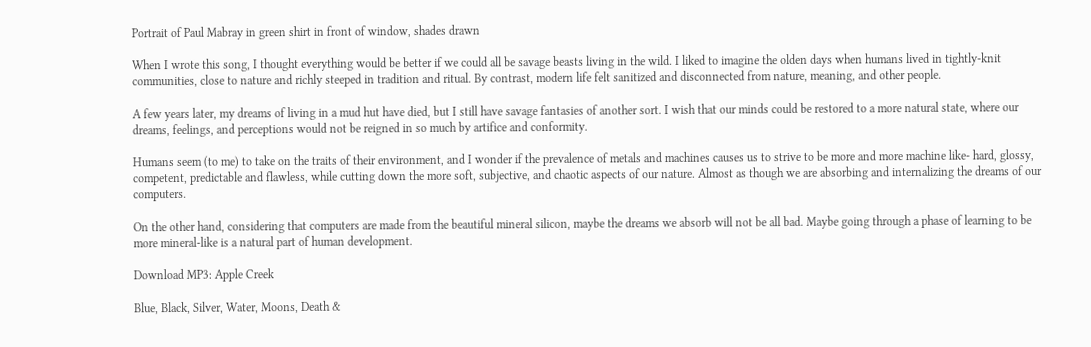Portrait of Paul Mabray in green shirt in front of window, shades drawn

When I wrote this song, I thought everything would be better if we could all be savage beasts living in the wild. I liked to imagine the olden days when humans lived in tightly-knit communities, close to nature and richly steeped in tradition and ritual. By contrast, modern life felt sanitized and disconnected from nature, meaning, and other people.

A few years later, my dreams of living in a mud hut have died, but I still have savage fantasies of another sort. I wish that our minds could be restored to a more natural state, where our dreams, feelings, and perceptions would not be reigned in so much by artifice and conformity.

Humans seem (to me) to take on the traits of their environment, and I wonder if the prevalence of metals and machines causes us to strive to be more and more machine like- hard, glossy, competent, predictable and flawless, while cutting down the more soft, subjective, and chaotic aspects of our nature. Almost as though we are absorbing and internalizing the dreams of our computers.

On the other hand, considering that computers are made from the beautiful mineral silicon, maybe the dreams we absorb will not be all bad. Maybe going through a phase of learning to be more mineral-like is a natural part of human development.

Download MP3: Apple Creek

Blue, Black, Silver, Water, Moons, Death &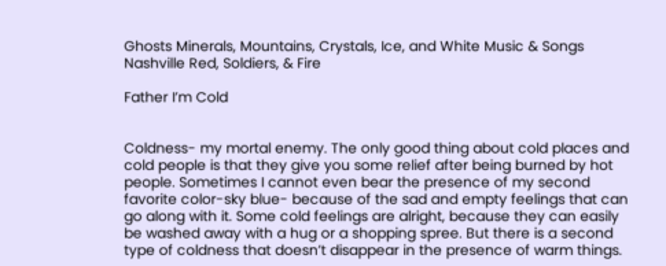Ghosts Minerals, Mountains, Crystals, Ice, and White Music & Songs Nashville Red, Soldiers, & Fire

Father I’m Cold


Coldness- my mortal enemy. The only good thing about cold places and cold people is that they give you some relief after being burned by hot people. Sometimes I cannot even bear the presence of my second favorite color-sky blue- because of the sad and empty feelings that can go along with it. Some cold feelings are alright, because they can easily be washed away with a hug or a shopping spree. But there is a second type of coldness that doesn’t disappear in the presence of warm things.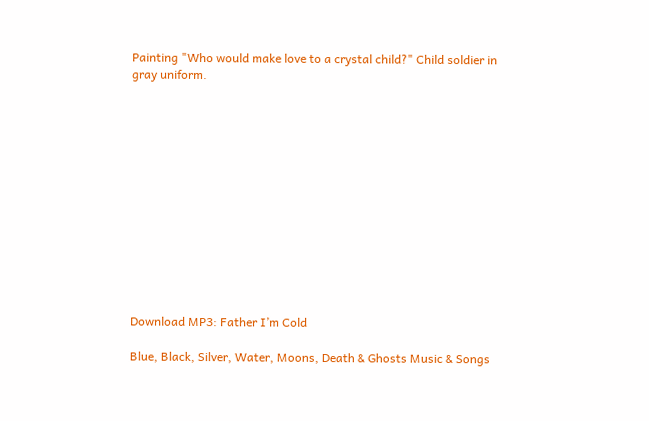Painting "Who would make love to a crystal child?" Child soldier in gray uniform.













Download MP3: Father I’m Cold

Blue, Black, Silver, Water, Moons, Death & Ghosts Music & Songs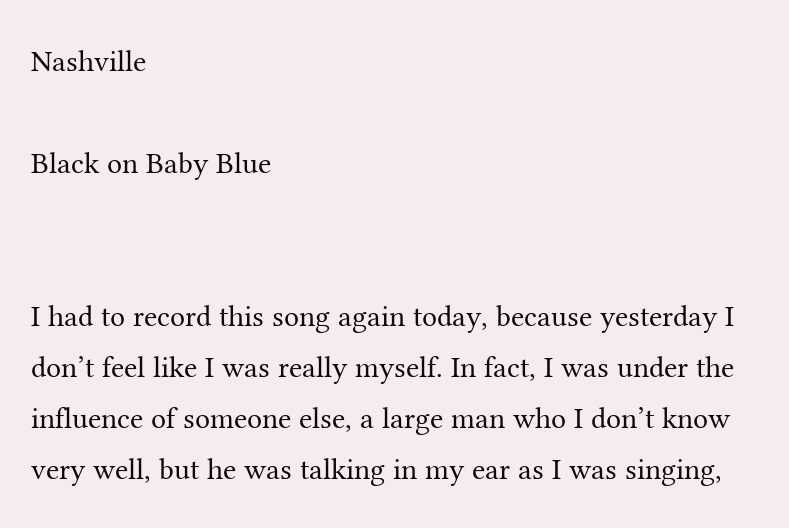Nashville

Black on Baby Blue


I had to record this song again today, because yesterday I don’t feel like I was really myself. In fact, I was under the influence of someone else, a large man who I don’t know very well, but he was talking in my ear as I was singing,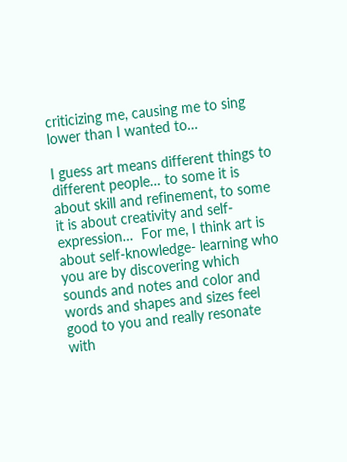criticizing me, causing me to sing lower than I wanted to…

I guess art means different things to different people… to some it is about skill and refinement, to some it is about creativity and self-expression…  For me, I think art is about self-knowledge- learning who you are by discovering which sounds and notes and color and words and shapes and sizes feel good to you and really resonate with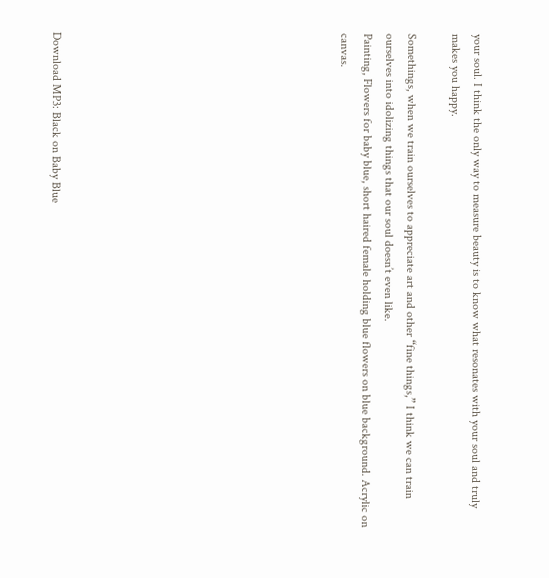your soul. I think the only way to measure beauty is to know what resonates with your soul and truly makes you happy.

Somethings, when we train ourselves to appreciate art and other “fine things,” I think we can train ourselves into idolizing things that our soul doesn’t even like.
Painting, Flowers for baby blue, short haired female holding blue flowers on blue background. Acrylic on canvas.












Download MP3: Black on Baby Blue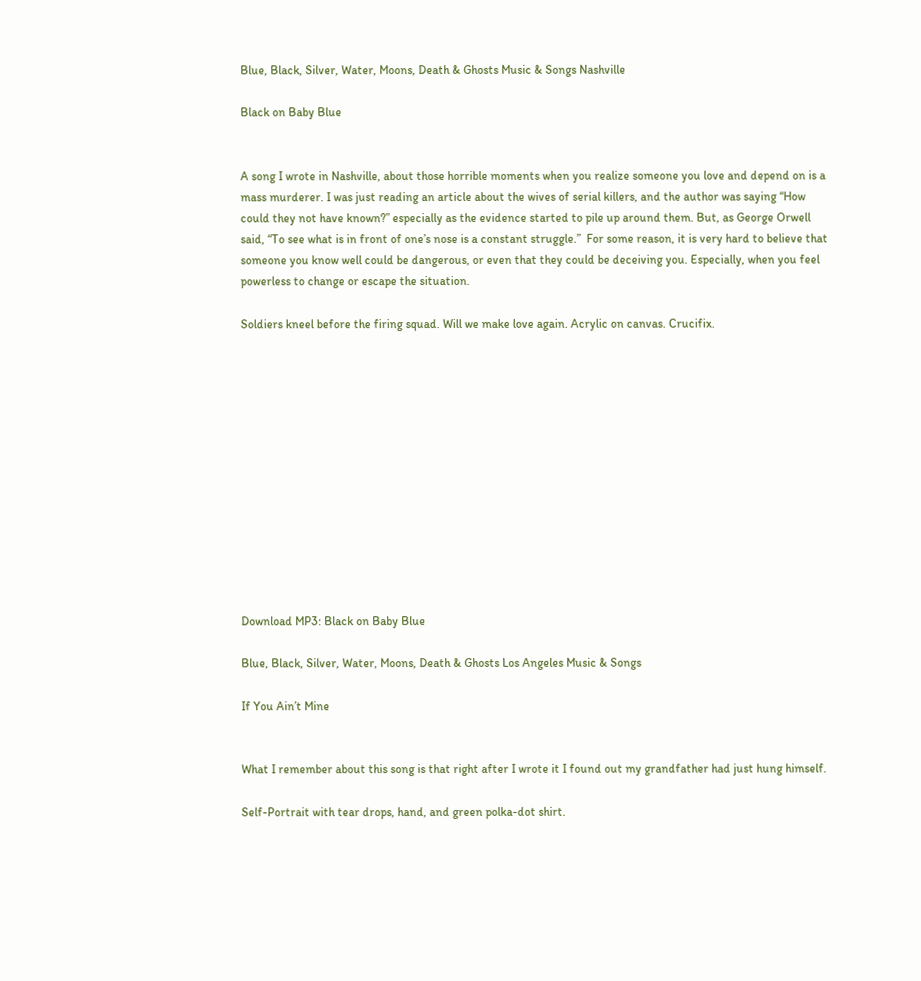Blue, Black, Silver, Water, Moons, Death & Ghosts Music & Songs Nashville

Black on Baby Blue


A song I wrote in Nashville, about those horrible moments when you realize someone you love and depend on is a mass murderer. I was just reading an article about the wives of serial killers, and the author was saying “How could they not have known?” especially as the evidence started to pile up around them. But, as George Orwell said, “To see what is in front of one’s nose is a constant struggle.”  For some reason, it is very hard to believe that someone you know well could be dangerous, or even that they could be deceiving you. Especially, when you feel powerless to change or escape the situation.

Soldiers kneel before the firing squad. Will we make love again. Acrylic on canvas. Crucifix.













Download MP3: Black on Baby Blue

Blue, Black, Silver, Water, Moons, Death & Ghosts Los Angeles Music & Songs

If You Ain’t Mine


What I remember about this song is that right after I wrote it I found out my grandfather had just hung himself.

Self-Portrait with tear drops, hand, and green polka-dot shirt.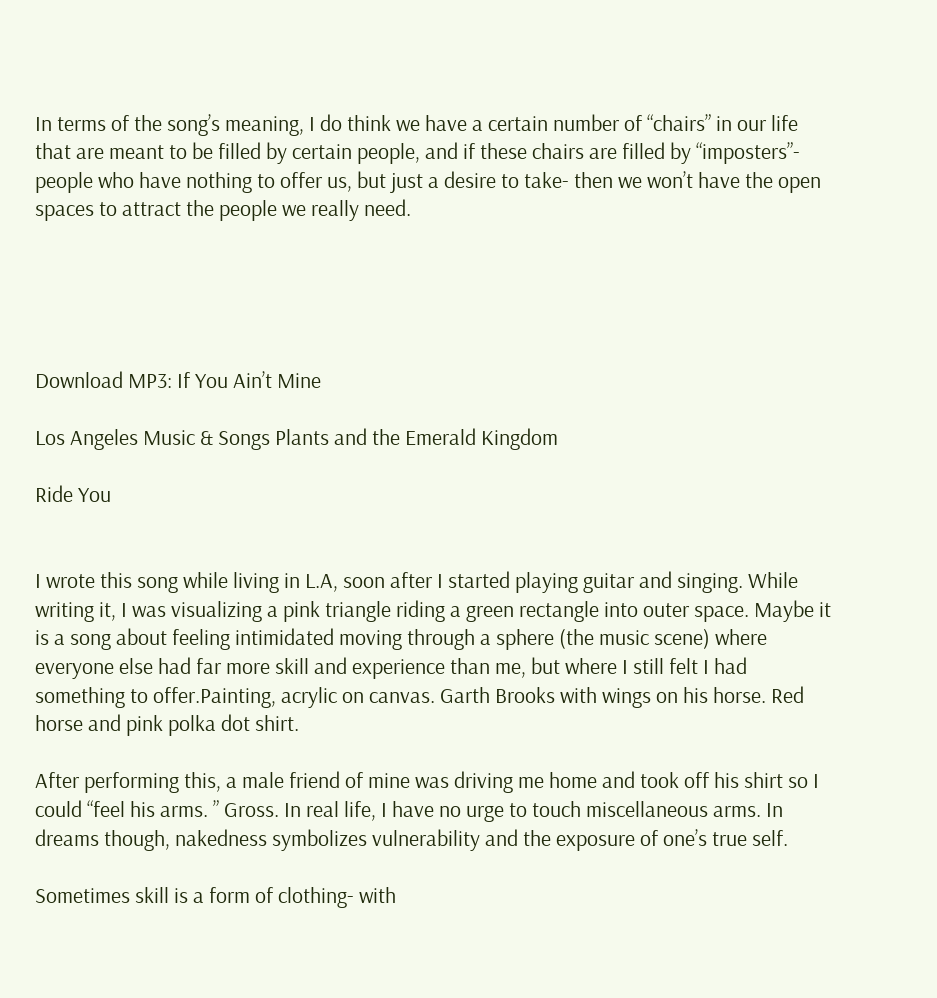In terms of the song’s meaning, I do think we have a certain number of “chairs” in our life that are meant to be filled by certain people, and if these chairs are filled by “imposters”- people who have nothing to offer us, but just a desire to take- then we won’t have the open spaces to attract the people we really need.





Download MP3: If You Ain’t Mine

Los Angeles Music & Songs Plants and the Emerald Kingdom

Ride You


I wrote this song while living in L.A, soon after I started playing guitar and singing. While writing it, I was visualizing a pink triangle riding a green rectangle into outer space. Maybe it is a song about feeling intimidated moving through a sphere (the music scene) where everyone else had far more skill and experience than me, but where I still felt I had something to offer.Painting, acrylic on canvas. Garth Brooks with wings on his horse. Red horse and pink polka dot shirt.

After performing this, a male friend of mine was driving me home and took off his shirt so I could “feel his arms. ” Gross. In real life, I have no urge to touch miscellaneous arms. In dreams though, nakedness symbolizes vulnerability and the exposure of one’s true self.

Sometimes skill is a form of clothing- with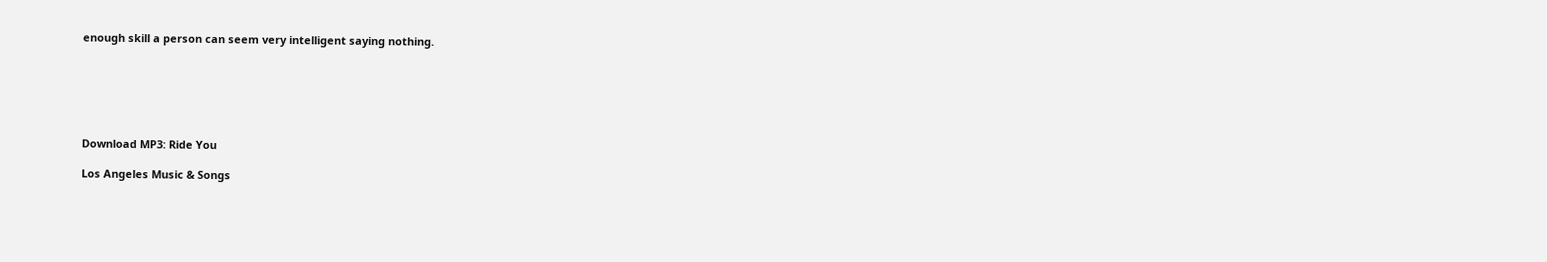enough skill a person can seem very intelligent saying nothing.






Download MP3: Ride You

Los Angeles Music & Songs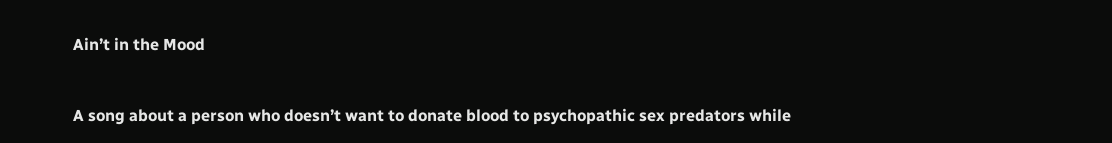Ain’t in the Mood


A song about a person who doesn’t want to donate blood to psychopathic sex predators while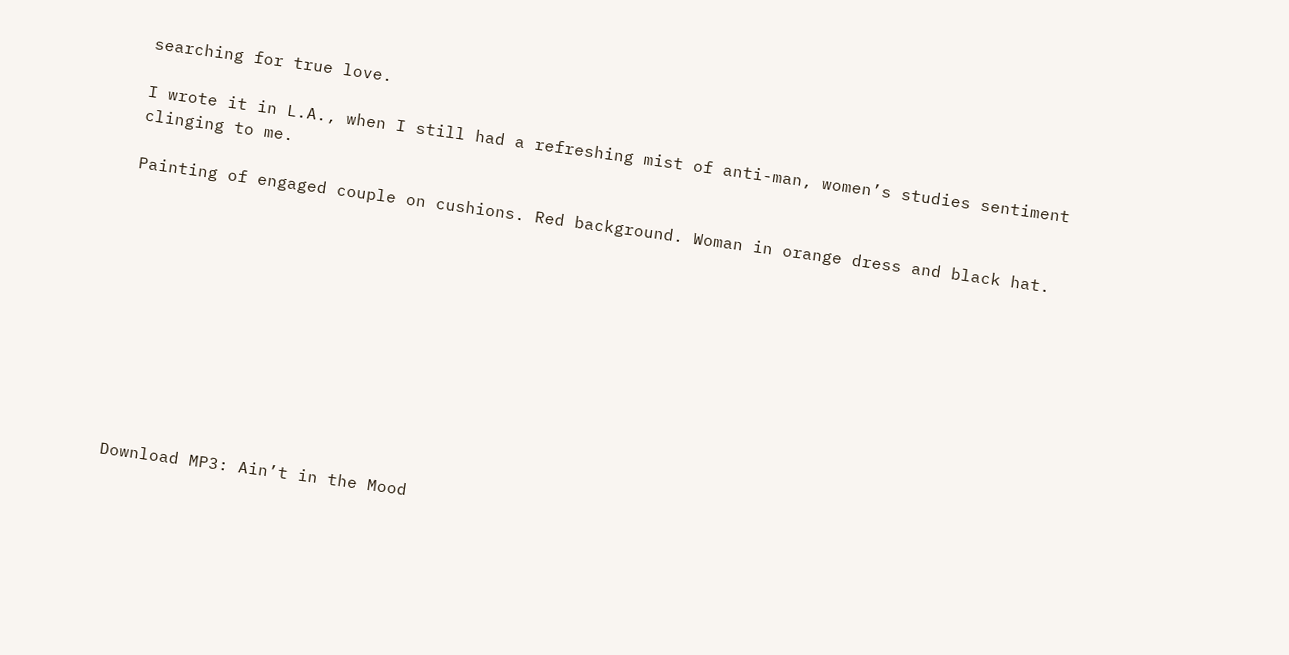searching for true love.

I wrote it in L.A., when I still had a refreshing mist of anti-man, women’s studies sentiment clinging to me.

Painting of engaged couple on cushions. Red background. Woman in orange dress and black hat.











Download MP3: Ain’t in the Mood